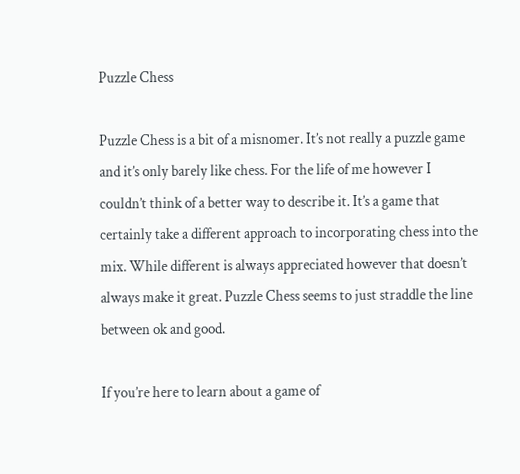Puzzle Chess

Puzzle Chess is a bit of a misnomer. It’s not really a puzzle game and it’s only barely like chess. For the life of me however I couldn’t think of a better way to describe it. It’s a game that certainly take a different approach to incorporating chess into the mix. While different is always appreciated however that doesn’t always make it great. Puzzle Chess seems to just straddle the line between ok and good.

If you’re here to learn about a game of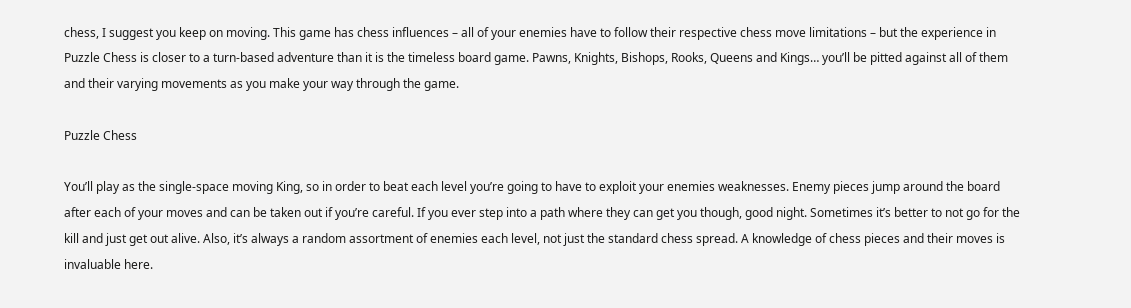chess, I suggest you keep on moving. This game has chess influences – all of your enemies have to follow their respective chess move limitations – but the experience in Puzzle Chess is closer to a turn-based adventure than it is the timeless board game. Pawns, Knights, Bishops, Rooks, Queens and Kings… you’ll be pitted against all of them and their varying movements as you make your way through the game.

Puzzle Chess

You’ll play as the single-space moving King, so in order to beat each level you’re going to have to exploit your enemies weaknesses. Enemy pieces jump around the board after each of your moves and can be taken out if you’re careful. If you ever step into a path where they can get you though, good night. Sometimes it’s better to not go for the kill and just get out alive. Also, it’s always a random assortment of enemies each level, not just the standard chess spread. A knowledge of chess pieces and their moves is invaluable here.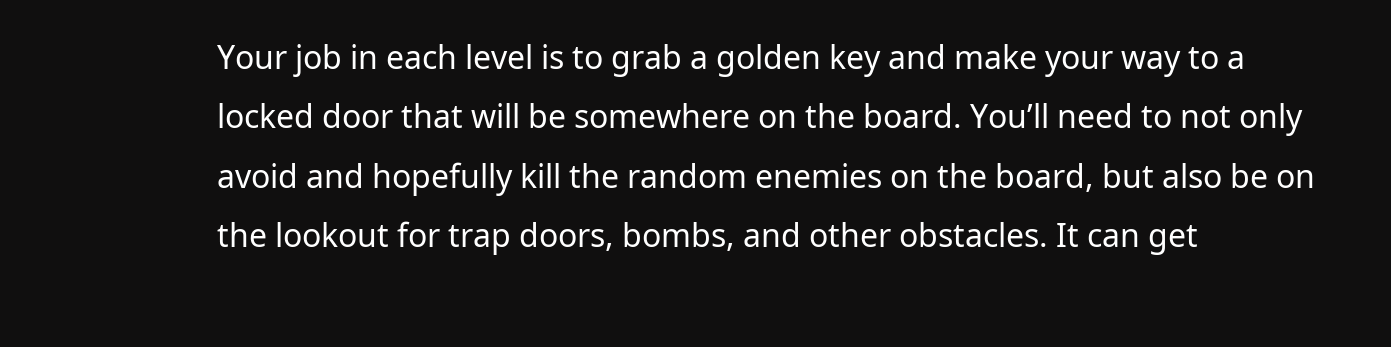Your job in each level is to grab a golden key and make your way to a locked door that will be somewhere on the board. You’ll need to not only avoid and hopefully kill the random enemies on the board, but also be on the lookout for trap doors, bombs, and other obstacles. It can get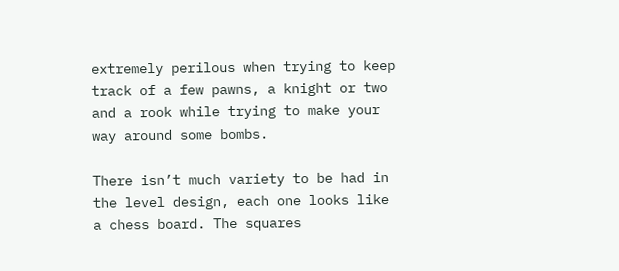extremely perilous when trying to keep track of a few pawns, a knight or two and a rook while trying to make your way around some bombs.

There isn’t much variety to be had in the level design, each one looks like a chess board. The squares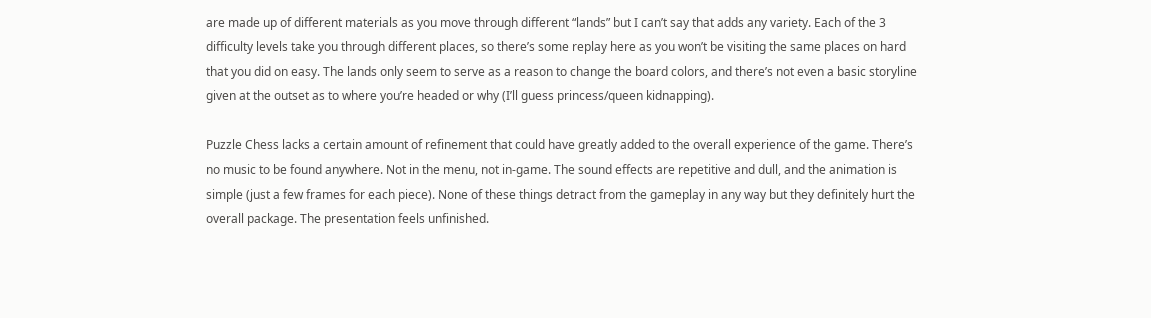are made up of different materials as you move through different “lands” but I can’t say that adds any variety. Each of the 3 difficulty levels take you through different places, so there’s some replay here as you won’t be visiting the same places on hard that you did on easy. The lands only seem to serve as a reason to change the board colors, and there’s not even a basic storyline given at the outset as to where you’re headed or why (I’ll guess princess/queen kidnapping).

Puzzle Chess lacks a certain amount of refinement that could have greatly added to the overall experience of the game. There’s no music to be found anywhere. Not in the menu, not in-game. The sound effects are repetitive and dull, and the animation is simple (just a few frames for each piece). None of these things detract from the gameplay in any way but they definitely hurt the overall package. The presentation feels unfinished.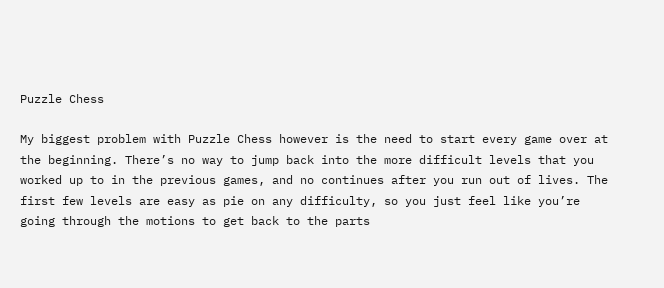Puzzle Chess

My biggest problem with Puzzle Chess however is the need to start every game over at the beginning. There’s no way to jump back into the more difficult levels that you worked up to in the previous games, and no continues after you run out of lives. The first few levels are easy as pie on any difficulty, so you just feel like you’re going through the motions to get back to the parts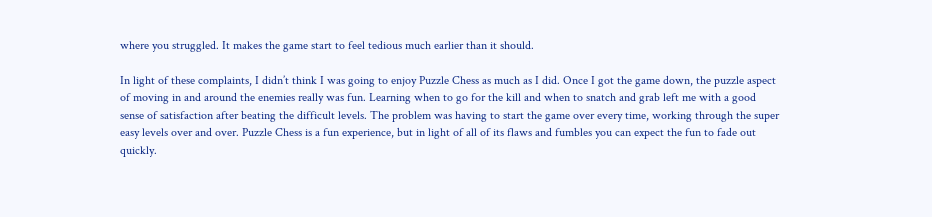where you struggled. It makes the game start to feel tedious much earlier than it should.

In light of these complaints, I didn’t think I was going to enjoy Puzzle Chess as much as I did. Once I got the game down, the puzzle aspect of moving in and around the enemies really was fun. Learning when to go for the kill and when to snatch and grab left me with a good sense of satisfaction after beating the difficult levels. The problem was having to start the game over every time, working through the super easy levels over and over. Puzzle Chess is a fun experience, but in light of all of its flaws and fumbles you can expect the fun to fade out quickly.